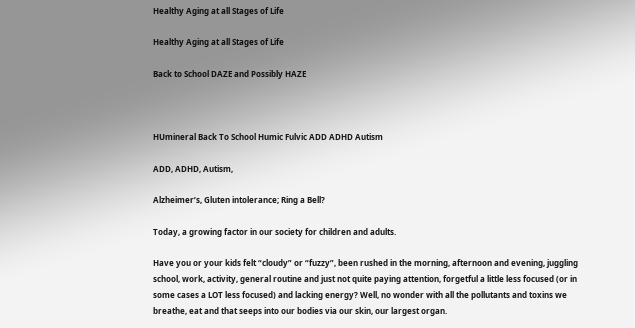Healthy Aging at all Stages of Life

Healthy Aging at all Stages of Life

Back to School DAZE and Possibly HAZE



HUmineral Back To School Humic Fulvic ADD ADHD Autism

ADD, ADHD, Autism,

Alzheimer’s, Gluten intolerance; Ring a Bell?

Today, a growing factor in our society for children and adults.

Have you or your kids felt “cloudy” or “fuzzy”, been rushed in the morning, afternoon and evening, juggling school, work, activity, general routine and just not quite paying attention, forgetful a little less focused (or in some cases a LOT less focused) and lacking energy? Well, no wonder with all the pollutants and toxins we breathe, eat and that seeps into our bodies via our skin, our largest organ.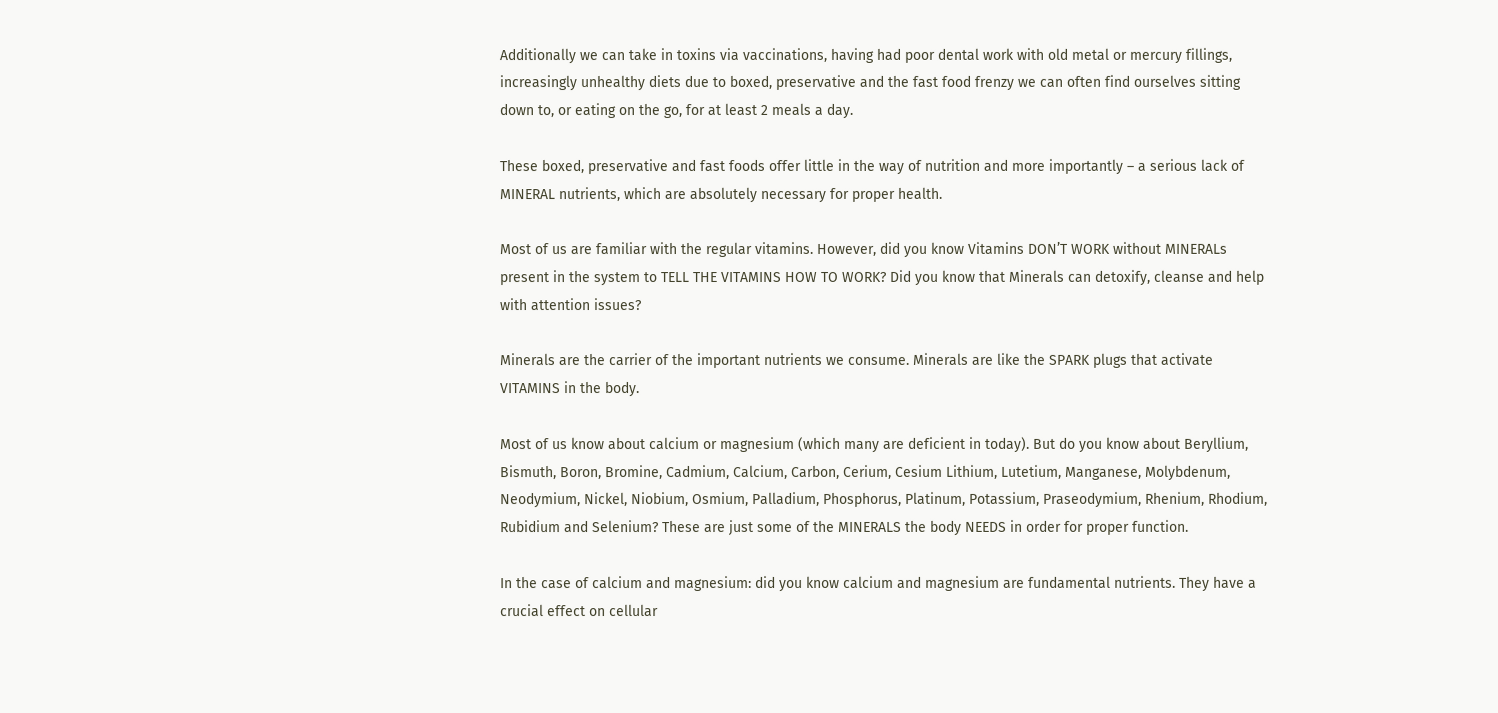Additionally we can take in toxins via vaccinations, having had poor dental work with old metal or mercury fillings, increasingly unhealthy diets due to boxed, preservative and the fast food frenzy we can often find ourselves sitting down to, or eating on the go, for at least 2 meals a day.

These boxed, preservative and fast foods offer little in the way of nutrition and more importantly – a serious lack of MINERAL nutrients, which are absolutely necessary for proper health.

Most of us are familiar with the regular vitamins. However, did you know Vitamins DON’T WORK without MINERALs present in the system to TELL THE VITAMINS HOW TO WORK? Did you know that Minerals can detoxify, cleanse and help with attention issues?

Minerals are the carrier of the important nutrients we consume. Minerals are like the SPARK plugs that activate VITAMINS in the body.

Most of us know about calcium or magnesium (which many are deficient in today). But do you know about Beryllium, Bismuth, Boron, Bromine, Cadmium, Calcium, Carbon, Cerium, Cesium Lithium, Lutetium, Manganese, Molybdenum, Neodymium, Nickel, Niobium, Osmium, Palladium, Phosphorus, Platinum, Potassium, Praseodymium, Rhenium, Rhodium, Rubidium and Selenium? These are just some of the MINERALS the body NEEDS in order for proper function.

In the case of calcium and magnesium: did you know calcium and magnesium are fundamental nutrients. They have a crucial effect on cellular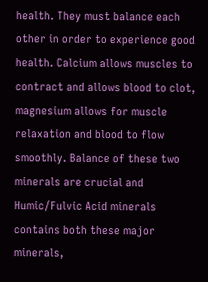health. They must balance each other in order to experience good health. Calcium allows muscles to contract and allows blood to clot, magnesium allows for muscle relaxation and blood to flow smoothly. Balance of these two minerals are crucial and Humic/Fulvic Acid minerals contains both these major minerals,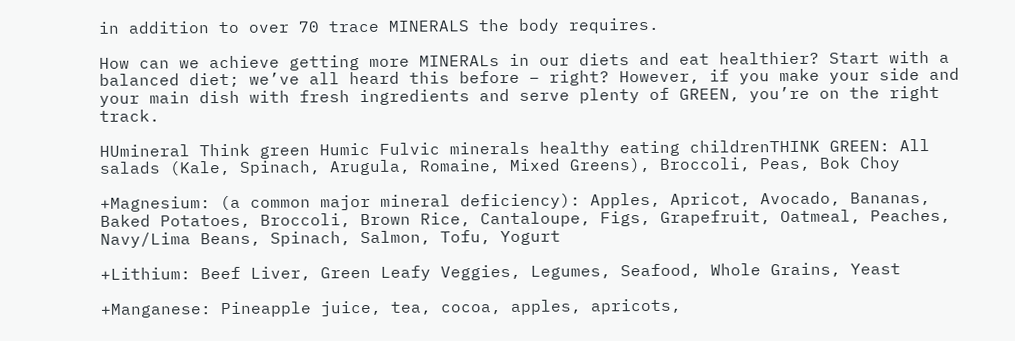in addition to over 70 trace MINERALS the body requires.

How can we achieve getting more MINERALs in our diets and eat healthier? Start with a balanced diet; we’ve all heard this before – right? However, if you make your side and your main dish with fresh ingredients and serve plenty of GREEN, you’re on the right track.

HUmineral Think green Humic Fulvic minerals healthy eating childrenTHINK GREEN: All salads (Kale, Spinach, Arugula, Romaine, Mixed Greens), Broccoli, Peas, Bok Choy

+Magnesium: (a common major mineral deficiency): Apples, Apricot, Avocado, Bananas, Baked Potatoes, Broccoli, Brown Rice, Cantaloupe, Figs, Grapefruit, Oatmeal, Peaches, Navy/Lima Beans, Spinach, Salmon, Tofu, Yogurt

+Lithium: Beef Liver, Green Leafy Veggies, Legumes, Seafood, Whole Grains, Yeast

+Manganese: Pineapple juice, tea, cocoa, apples, apricots,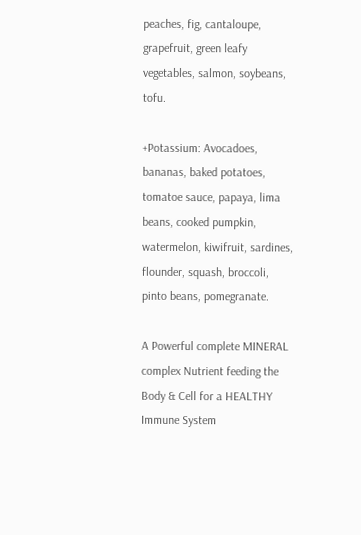peaches, fig, cantaloupe, grapefruit, green leafy vegetables, salmon, soybeans, tofu.

+Potassium: Avocadoes, bananas, baked potatoes, tomatoe sauce, papaya, lima beans, cooked pumpkin, watermelon, kiwifruit, sardines, flounder, squash, broccoli, pinto beans, pomegranate.

A Powerful complete MINERAL complex Nutrient feeding the Body & Cell for a HEALTHY Immune System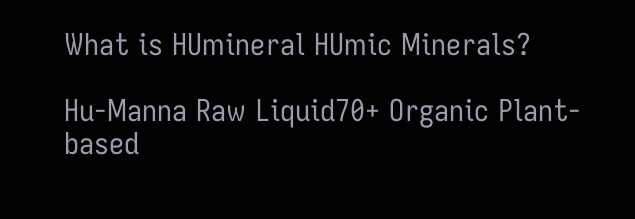What is HUmineral HUmic Minerals?

Hu-Manna Raw Liquid70+ Organic Plant-based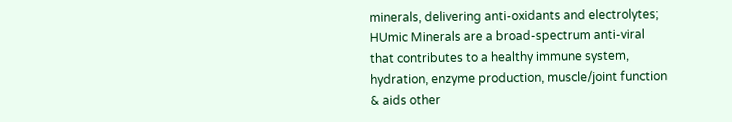minerals, delivering anti-oxidants and electrolytes; HUmic Minerals are a broad-spectrum anti-viral that contributes to a healthy immune system, hydration, enzyme production, muscle/joint function & aids other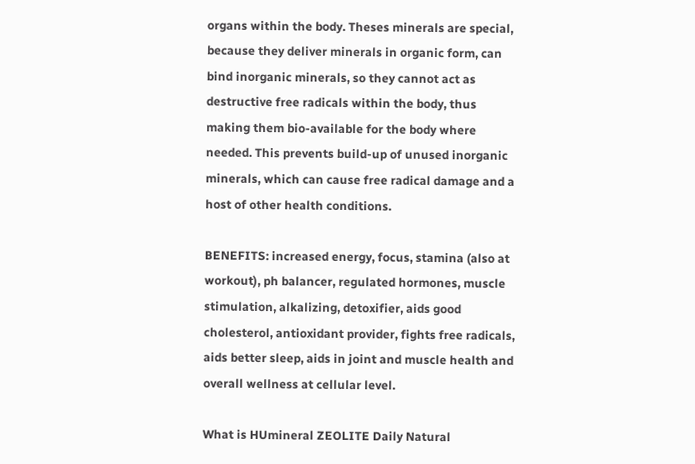organs within the body. Theses minerals are special, because they deliver minerals in organic form, can bind inorganic minerals, so they cannot act as destructive free radicals within the body, thus making them bio-available for the body where needed. This prevents build-up of unused inorganic minerals, which can cause free radical damage and a host of other health conditions.

BENEFITS: increased energy, focus, stamina (also at workout), ph balancer, regulated hormones, muscle stimulation, alkalizing, detoxifier, aids good cholesterol, antioxidant provider, fights free radicals, aids better sleep, aids in joint and muscle health and overall wellness at cellular level.

What is HUmineral ZEOLITE Daily Natural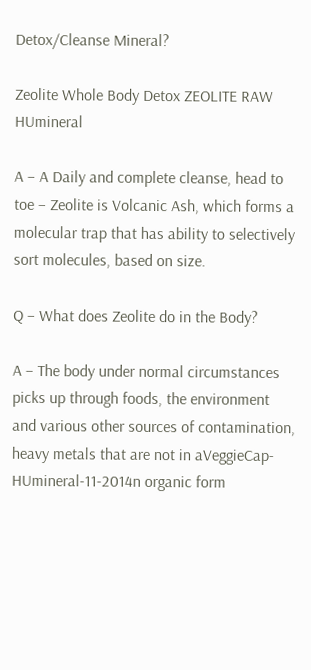Detox/Cleanse Mineral?

Zeolite Whole Body Detox ZEOLITE RAW HUmineral

A – A Daily and complete cleanse, head to toe – Zeolite is Volcanic Ash, which forms a molecular trap that has ability to selectively sort molecules, based on size.

Q – What does Zeolite do in the Body?

A – The body under normal circumstances picks up through foods, the environment and various other sources of contamination, heavy metals that are not in aVeggieCap-HUmineral-11-2014n organic form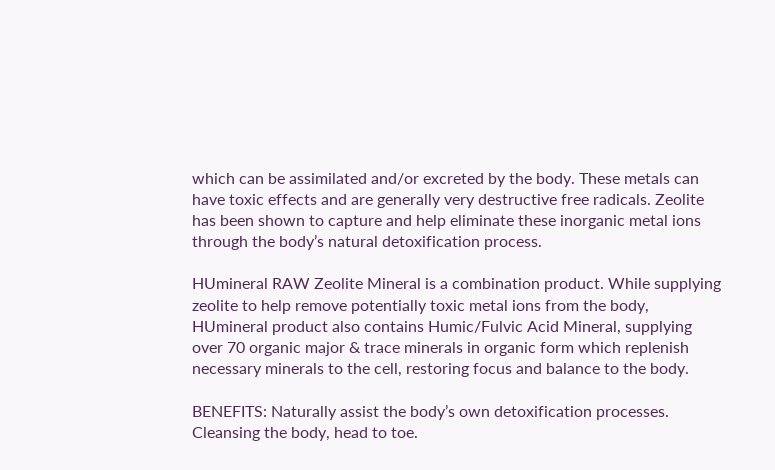which can be assimilated and/or excreted by the body. These metals can have toxic effects and are generally very destructive free radicals. Zeolite has been shown to capture and help eliminate these inorganic metal ions through the body’s natural detoxification process.

HUmineral RAW Zeolite Mineral is a combination product. While supplying zeolite to help remove potentially toxic metal ions from the body, HUmineral product also contains Humic/Fulvic Acid Mineral, supplying over 70 organic major & trace minerals in organic form which replenish necessary minerals to the cell, restoring focus and balance to the body.

BENEFITS: Naturally assist the body’s own detoxification processes. Cleansing the body, head to toe.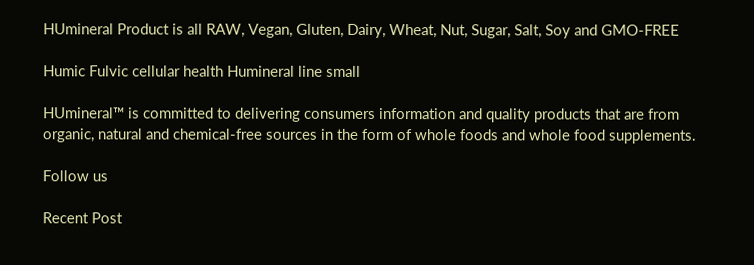HUmineral Product is all RAW, Vegan, Gluten, Dairy, Wheat, Nut, Sugar, Salt, Soy and GMO-FREE

Humic Fulvic cellular health Humineral line small

HUmineral™ is committed to delivering consumers information and quality products that are from organic, natural and chemical-free sources in the form of whole foods and whole food supplements.

Follow us

Recent Post